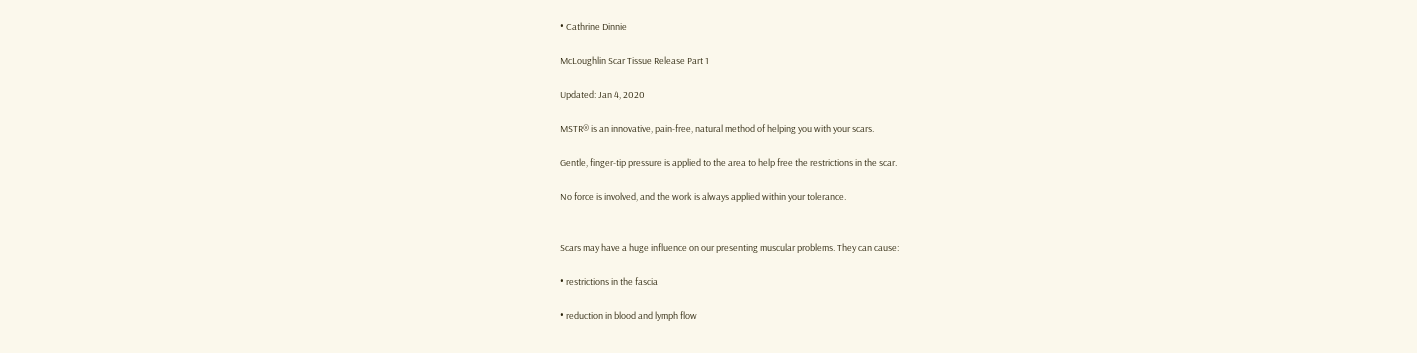• Cathrine Dinnie

McLoughlin Scar Tissue Release Part 1

Updated: Jan 4, 2020

MSTR® is an innovative, pain-free, natural method of helping you with your scars.

Gentle, finger-tip pressure is applied to the area to help free the restrictions in the scar.

No force is involved, and the work is always applied within your tolerance.


Scars may have a huge influence on our presenting muscular problems. They can cause:

• restrictions in the fascia

• reduction in blood and lymph flow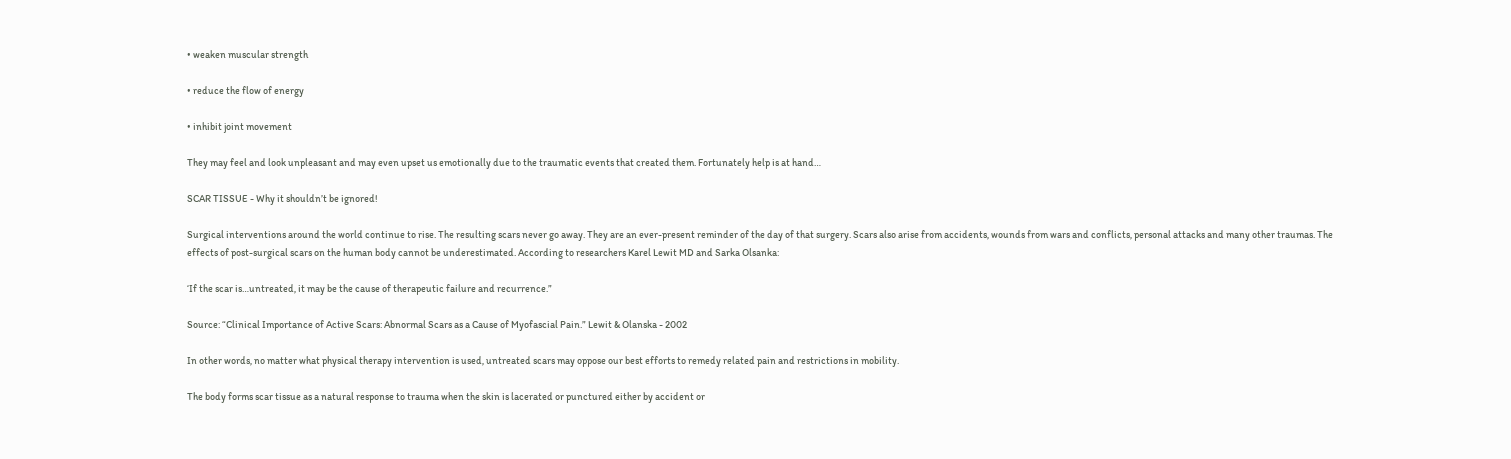• weaken muscular strength

• reduce the flow of energy

• inhibit joint movement

They may feel and look unpleasant and may even upset us emotionally due to the traumatic events that created them. Fortunately help is at hand…

SCAR TISSUE - Why it shouldn’t be ignored!

Surgical interventions around the world continue to rise. The resulting scars never go away. They are an ever-present reminder of the day of that surgery. Scars also arise from accidents, wounds from wars and conflicts, personal attacks and many other traumas. The effects of post-surgical scars on the human body cannot be underestimated. According to researchers Karel Lewit MD and Sarka Olsanka:

‘If the scar is…untreated, it may be the cause of therapeutic failure and recurrence.”

Source: “Clinical Importance of Active Scars: Abnormal Scars as a Cause of Myofascial Pain.” Lewit & Olanska - 2002

In other words, no matter what physical therapy intervention is used, untreated scars may oppose our best efforts to remedy related pain and restrictions in mobility.

The body forms scar tissue as a natural response to trauma when the skin is lacerated or punctured either by accident or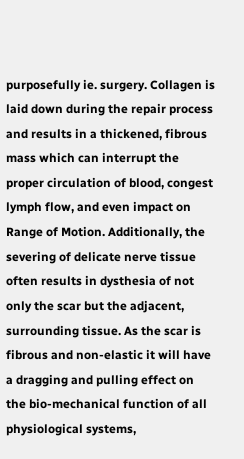purposefully ie. surgery. Collagen is laid down during the repair process and results in a thickened, fibrous mass which can interrupt the proper circulation of blood, congest lymph flow, and even impact on Range of Motion. Additionally, the severing of delicate nerve tissue often results in dysthesia of not only the scar but the adjacent, surrounding tissue. As the scar is fibrous and non-elastic it will have a dragging and pulling effect on the bio-mechanical function of all physiological systems,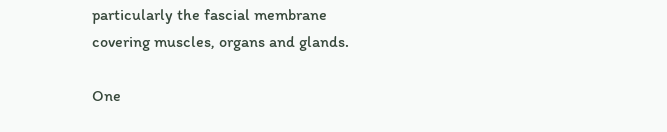particularly the fascial membrane covering muscles, organs and glands.

One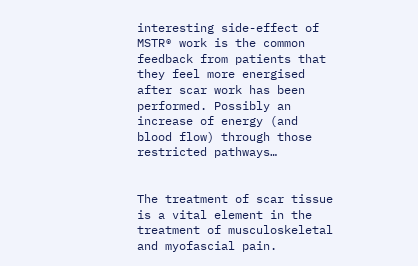interesting side-effect of MSTR® work is the common feedback from patients that they feel more energised after scar work has been performed. Possibly an increase of energy (and blood flow) through those restricted pathways…


The treatment of scar tissue is a vital element in the treatment of musculoskeletal and myofascial pain.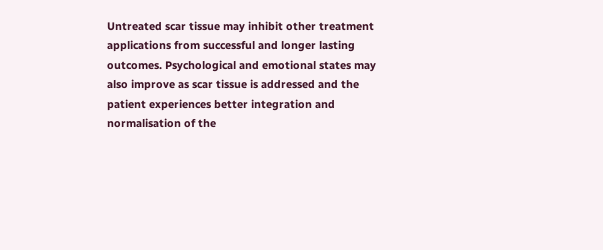Untreated scar tissue may inhibit other treatment applications from successful and longer lasting outcomes. Psychological and emotional states may also improve as scar tissue is addressed and the patient experiences better integration and normalisation of the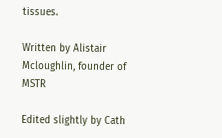tissues.

Written by Alistair Mcloughlin, founder of MSTR

Edited slightly by Cath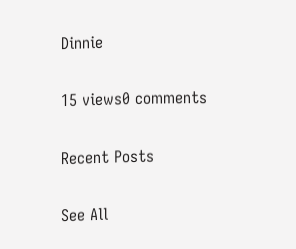Dinnie

15 views0 comments

Recent Posts

See All